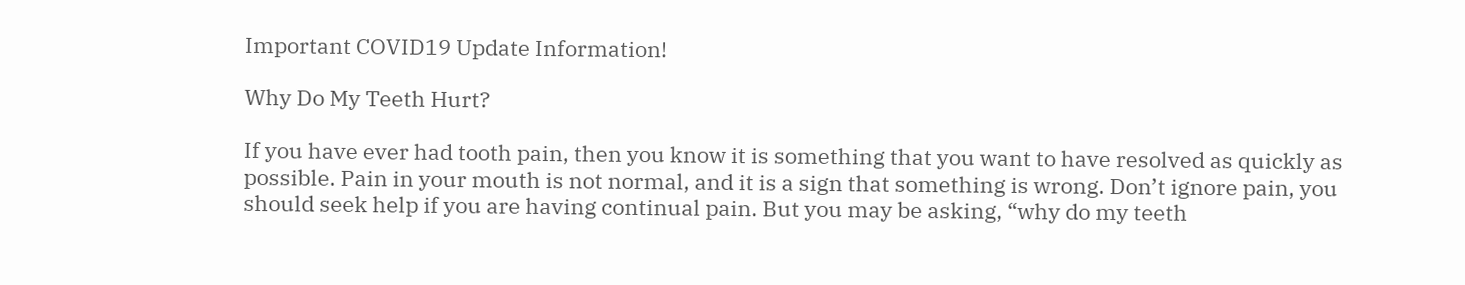Important COVID19 Update Information!

Why Do My Teeth Hurt?

If you have ever had tooth pain, then you know it is something that you want to have resolved as quickly as possible. Pain in your mouth is not normal, and it is a sign that something is wrong. Don’t ignore pain, you should seek help if you are having continual pain. But you may be asking, “why do my teeth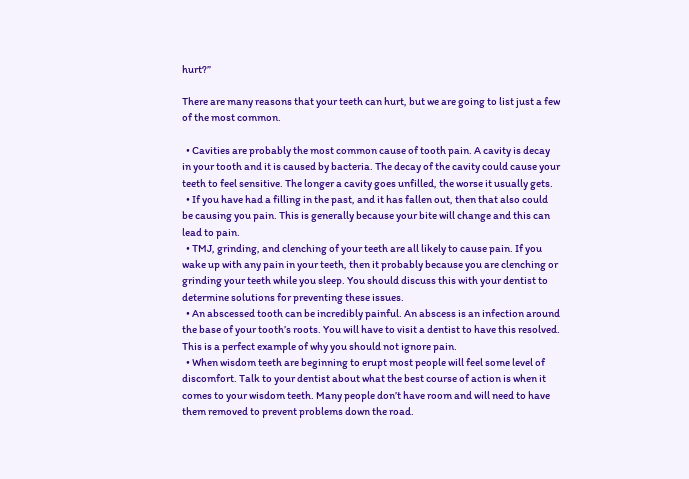hurt?”

There are many reasons that your teeth can hurt, but we are going to list just a few of the most common.

  • Cavities are probably the most common cause of tooth pain. A cavity is decay in your tooth and it is caused by bacteria. The decay of the cavity could cause your teeth to feel sensitive. The longer a cavity goes unfilled, the worse it usually gets.
  • If you have had a filling in the past, and it has fallen out, then that also could be causing you pain. This is generally because your bite will change and this can lead to pain.
  • TMJ, grinding, and clenching of your teeth are all likely to cause pain. If you wake up with any pain in your teeth, then it probably because you are clenching or grinding your teeth while you sleep. You should discuss this with your dentist to determine solutions for preventing these issues.
  • An abscessed tooth can be incredibly painful. An abscess is an infection around the base of your tooth’s roots. You will have to visit a dentist to have this resolved. This is a perfect example of why you should not ignore pain.
  • When wisdom teeth are beginning to erupt most people will feel some level of discomfort. Talk to your dentist about what the best course of action is when it comes to your wisdom teeth. Many people don’t have room and will need to have them removed to prevent problems down the road.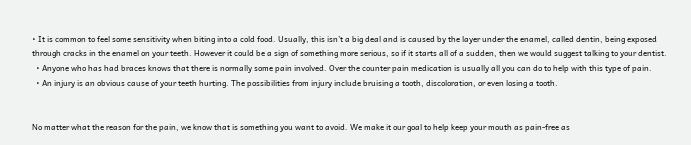• It is common to feel some sensitivity when biting into a cold food. Usually, this isn’t a big deal and is caused by the layer under the enamel, called dentin, being exposed through cracks in the enamel on your teeth. However it could be a sign of something more serious, so if it starts all of a sudden, then we would suggest talking to your dentist.
  • Anyone who has had braces knows that there is normally some pain involved. Over the counter pain medication is usually all you can do to help with this type of pain.
  • An injury is an obvious cause of your teeth hurting. The possibilities from injury include bruising a tooth, discoloration, or even losing a tooth.


No matter what the reason for the pain, we know that is something you want to avoid. We make it our goal to help keep your mouth as pain-free as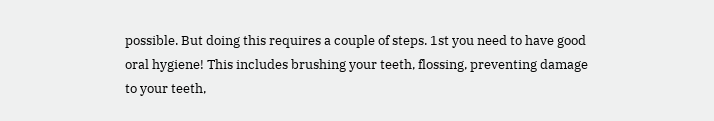possible. But doing this requires a couple of steps. 1st you need to have good oral hygiene! This includes brushing your teeth, flossing, preventing damage to your teeth,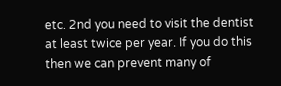etc. 2nd you need to visit the dentist at least twice per year. If you do this then we can prevent many of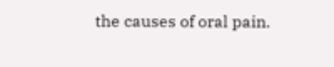the causes of oral pain.